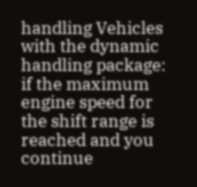handling Vehicles with the dynamic handling package: if the maximum engine speed for the shift range is reached and you continue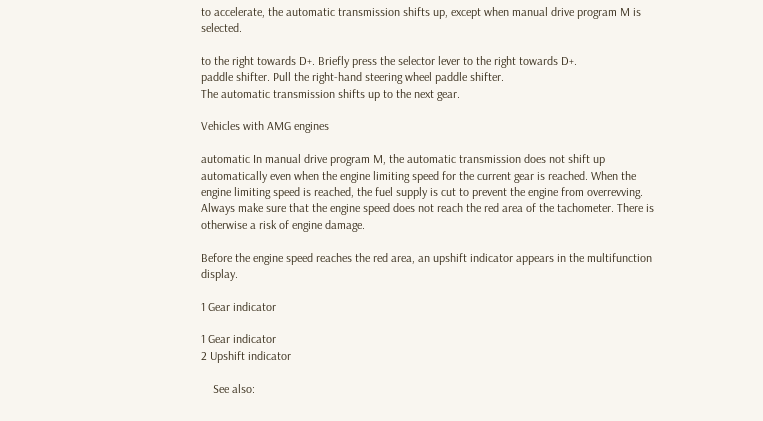to accelerate, the automatic transmission shifts up, except when manual drive program M is selected.

to the right towards D+. Briefly press the selector lever to the right towards D+.
paddle shifter. Pull the right-hand steering wheel paddle shifter.
The automatic transmission shifts up to the next gear.

Vehicles with AMG engines

automatic In manual drive program M, the automatic transmission does not shift up automatically even when the engine limiting speed for the current gear is reached. When the engine limiting speed is reached, the fuel supply is cut to prevent the engine from overrevving. Always make sure that the engine speed does not reach the red area of the tachometer. There is otherwise a risk of engine damage.

Before the engine speed reaches the red area, an upshift indicator appears in the multifunction display.

1 Gear indicator

1 Gear indicator
2 Upshift indicator

    See also: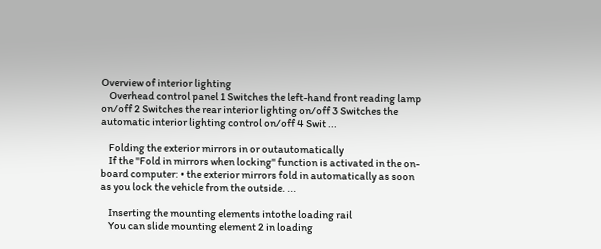Overview of interior lighting
    Overhead control panel 1 Switches the left-hand front reading lamp on/off 2 Switches the rear interior lighting on/off 3 Switches the automatic interior lighting control on/off 4 Swit ...

    Folding the exterior mirrors in or outautomatically
    If the "Fold in mirrors when locking" function is activated in the on-board computer: • the exterior mirrors fold in automatically as soon as you lock the vehicle from the outside. ...

    Inserting the mounting elements intothe loading rail
    You can slide mounting element 2 in loading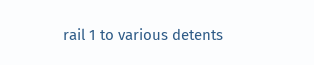rail 1 to various detents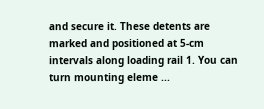and secure it. These detents are marked and positioned at 5-cm intervals along loading rail 1. You can turn mounting eleme ...